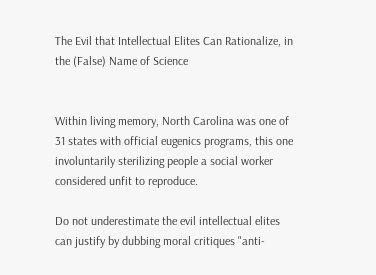The Evil that Intellectual Elites Can Rationalize, in the (False) Name of Science


Within living memory, North Carolina was one of 31 states with official eugenics programs, this one involuntarily sterilizing people a social worker considered unfit to reproduce.

Do not underestimate the evil intellectual elites can justify by dubbing moral critiques "anti-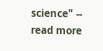science" -- read more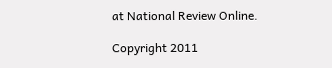at National Review Online.

Copyright 2011